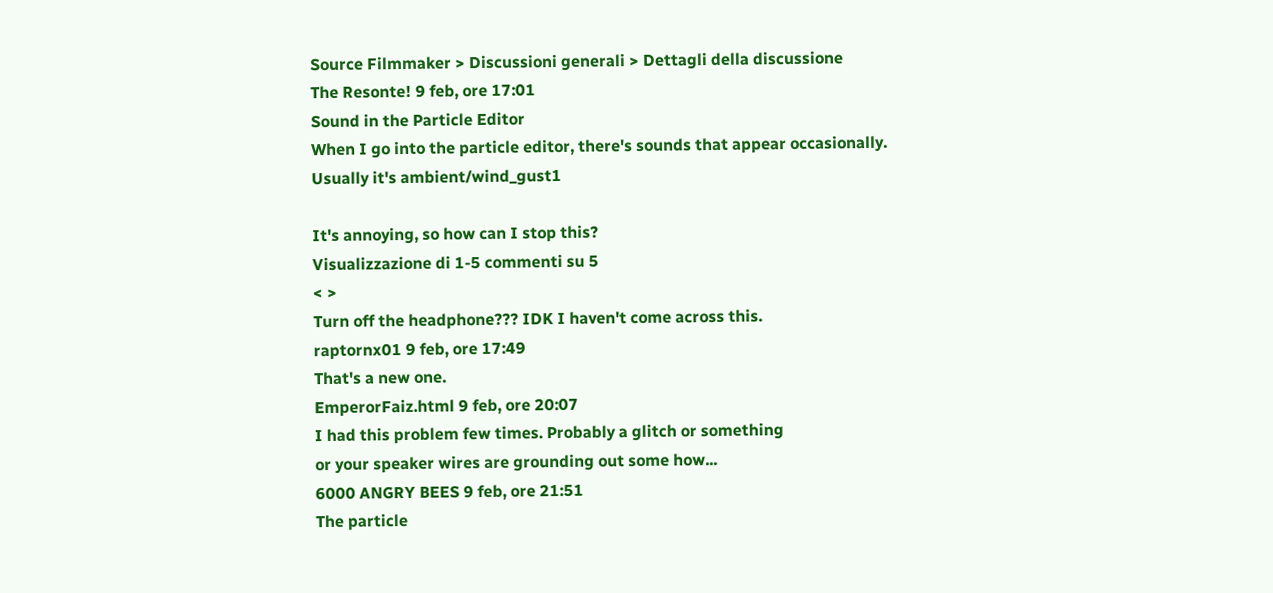Source Filmmaker > Discussioni generali > Dettagli della discussione
The Resonte! 9 feb, ore 17:01
Sound in the Particle Editor
When I go into the particle editor, there's sounds that appear occasionally.
Usually it's ambient/wind_gust1

It's annoying, so how can I stop this?
Visualizzazione di 1-5 commenti su 5
< >
Turn off the headphone??? IDK I haven't come across this.
raptornx01 9 feb, ore 17:49
That's a new one.
EmperorFaiz.html 9 feb, ore 20:07
I had this problem few times. Probably a glitch or something
or your speaker wires are grounding out some how...
6000 ANGRY BEES 9 feb, ore 21:51
The particle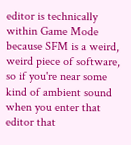editor is technically within Game Mode because SFM is a weird, weird piece of software, so if you're near some kind of ambient sound when you enter that editor that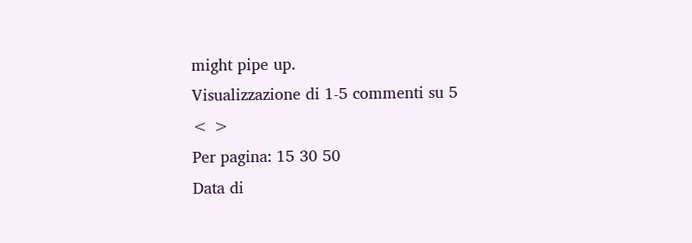might pipe up.
Visualizzazione di 1-5 commenti su 5
< >
Per pagina: 15 30 50
Data di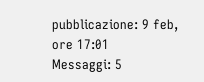pubblicazione: 9 feb, ore 17:01
Messaggi: 5